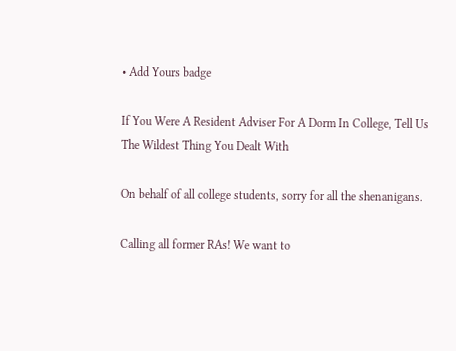• Add Yours badge

If You Were A Resident Adviser For A Dorm In College, Tell Us The Wildest Thing You Dealt With

On behalf of all college students, sorry for all the shenanigans.

Calling all former RAs! We want to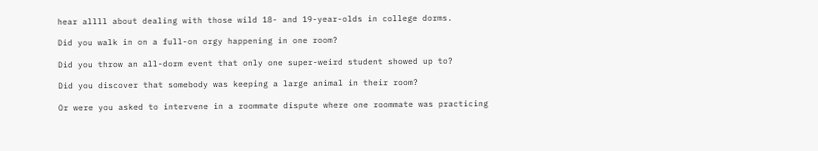hear allll about dealing with those wild 18- and 19-year-olds in college dorms.

Did you walk in on a full-on orgy happening in one room?

Did you throw an all-dorm event that only one super-weird student showed up to?

Did you discover that somebody was keeping a large animal in their room?

Or were you asked to intervene in a roommate dispute where one roommate was practicing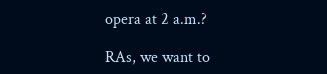opera at 2 a.m.?

RAs, we want to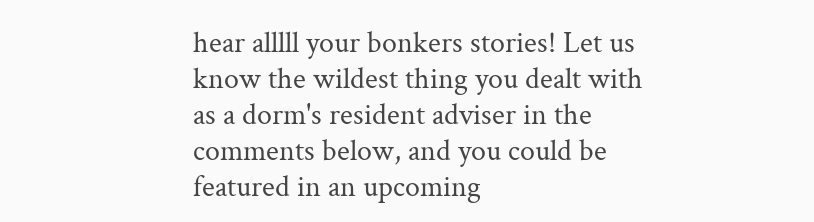hear alllll your bonkers stories! Let us know the wildest thing you dealt with as a dorm's resident adviser in the comments below, and you could be featured in an upcoming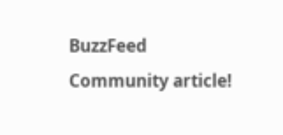BuzzFeed Community article!